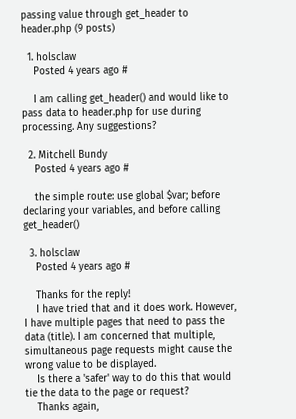passing value through get_header to header.php (9 posts)

  1. holsclaw
    Posted 4 years ago #

    I am calling get_header() and would like to pass data to header.php for use during processing. Any suggestions?

  2. Mitchell Bundy
    Posted 4 years ago #

    the simple route: use global $var; before declaring your variables, and before calling get_header()

  3. holsclaw
    Posted 4 years ago #

    Thanks for the reply!
    I have tried that and it does work. However, I have multiple pages that need to pass the data (title). I am concerned that multiple, simultaneous page requests might cause the wrong value to be displayed.
    Is there a 'safer' way to do this that would tie the data to the page or request?
    Thanks again,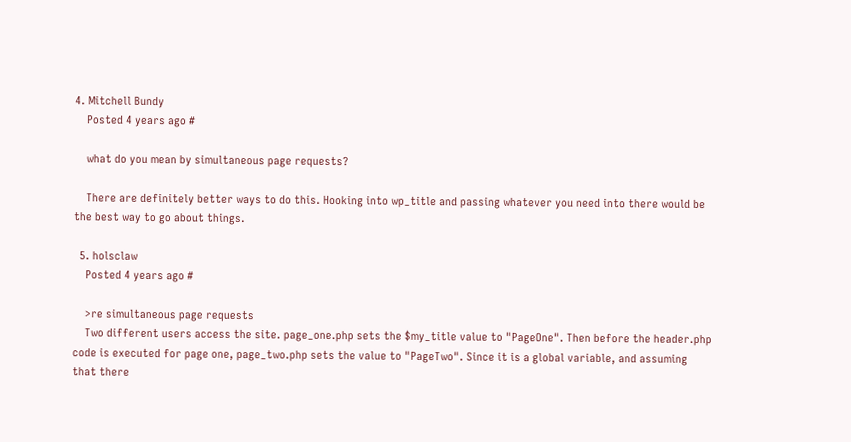4. Mitchell Bundy
    Posted 4 years ago #

    what do you mean by simultaneous page requests?

    There are definitely better ways to do this. Hooking into wp_title and passing whatever you need into there would be the best way to go about things.

  5. holsclaw
    Posted 4 years ago #

    >re simultaneous page requests
    Two different users access the site. page_one.php sets the $my_title value to "PageOne". Then before the header.php code is executed for page one, page_two.php sets the value to "PageTwo". Since it is a global variable, and assuming that there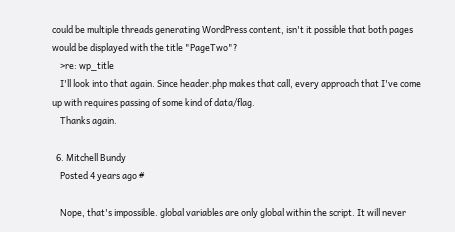could be multiple threads generating WordPress content, isn't it possible that both pages would be displayed with the title "PageTwo"?
    >re: wp_title
    I'll look into that again. Since header.php makes that call, every approach that I've come up with requires passing of some kind of data/flag.
    Thanks again.

  6. Mitchell Bundy
    Posted 4 years ago #

    Nope, that's impossible. global variables are only global within the script. It will never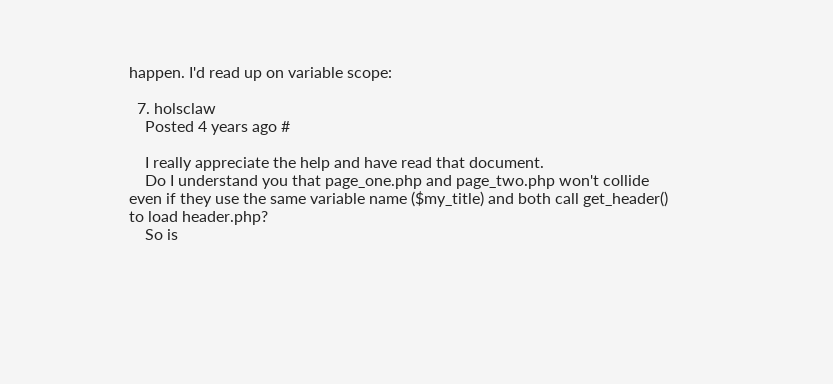happen. I'd read up on variable scope:

  7. holsclaw
    Posted 4 years ago #

    I really appreciate the help and have read that document.
    Do I understand you that page_one.php and page_two.php won't collide even if they use the same variable name ($my_title) and both call get_header() to load header.php?
    So is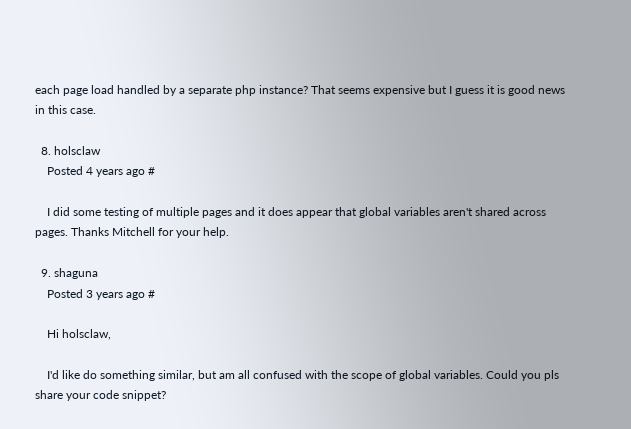each page load handled by a separate php instance? That seems expensive but I guess it is good news in this case.

  8. holsclaw
    Posted 4 years ago #

    I did some testing of multiple pages and it does appear that global variables aren't shared across pages. Thanks Mitchell for your help.

  9. shaguna
    Posted 3 years ago #

    Hi holsclaw,

    I'd like do something similar, but am all confused with the scope of global variables. Could you pls share your code snippet?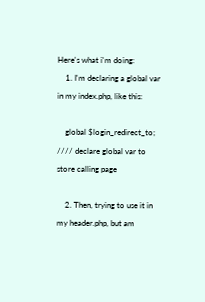Here's what i'm doing:
    1. I'm declaring a global var in my index.php, like this:

    global $login_redirect_to; //// declare global var to store calling page

    2. Then, trying to use it in my header.php, but am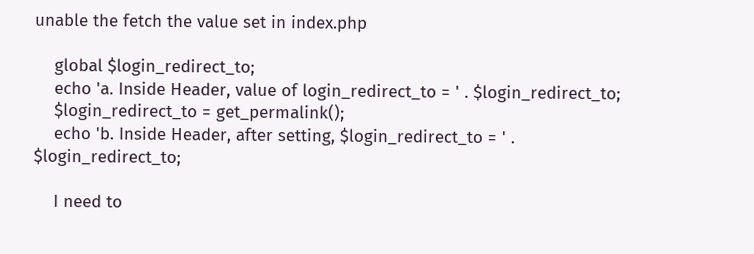unable the fetch the value set in index.php

    global $login_redirect_to;
    echo 'a. Inside Header, value of login_redirect_to = ' . $login_redirect_to;
    $login_redirect_to = get_permalink();
    echo 'b. Inside Header, after setting, $login_redirect_to = ' . $login_redirect_to;

    I need to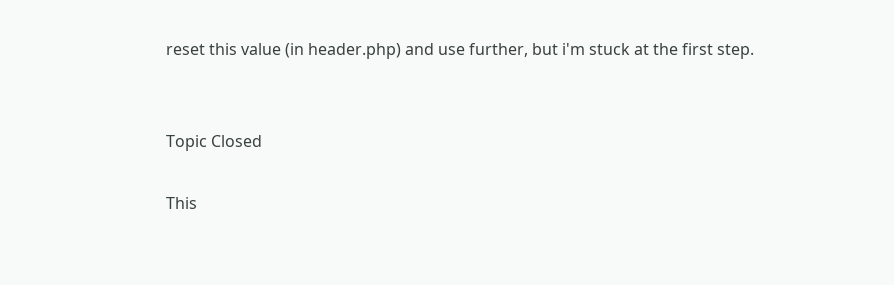reset this value (in header.php) and use further, but i'm stuck at the first step.


Topic Closed

This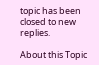topic has been closed to new replies.

About this Topic